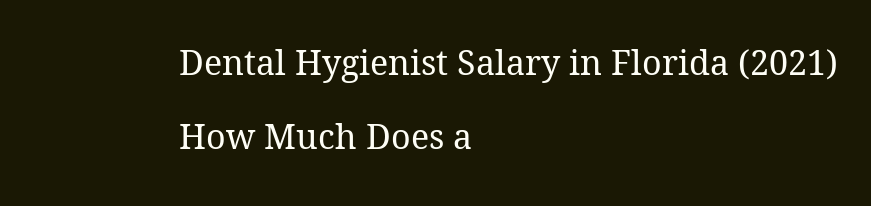Dental Hygienist Salary in Florida (2021)

How Much Does a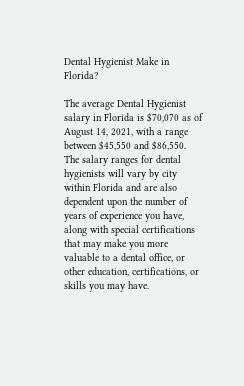Dental Hygienist Make in Florida?

The average Dental Hygienist salary in Florida is $70,070 as of August 14, 2021, with a range between $45,550 and $86,550.
The salary ranges for dental hygienists will vary by city within Florida and are also dependent upon the number of years of experience you have, along with special certifications that may make you more valuable to a dental office, or other education, certifications, or skills you may have.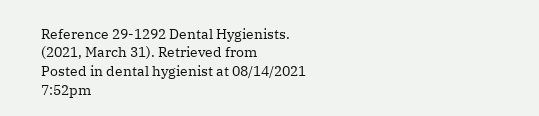Reference 29-1292 Dental Hygienists. (2021, March 31). Retrieved from
Posted in dental hygienist at 08/14/2021 7:52pm